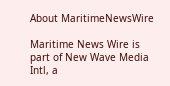About MaritimeNewsWire

Maritime News Wire is part of New Wave Media Intl, a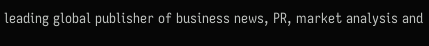leading global publisher of business news, PR, market analysis and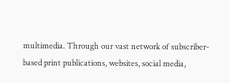multimedia. Through our vast network of subscriber-based print publications, websites, social media,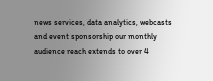news services, data analytics, webcasts and event sponsorship our monthly audience reach extends to over 4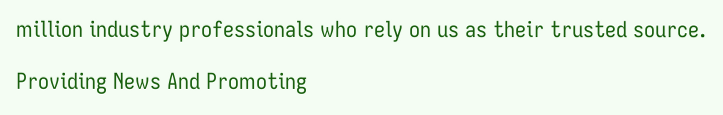million industry professionals who rely on us as their trusted source.

Providing News And Promoting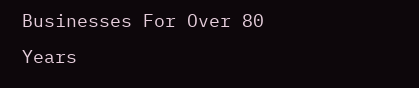Businesses For Over 80 Years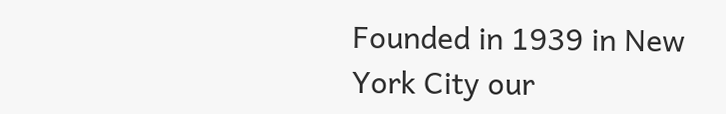Founded in 1939 in New York City our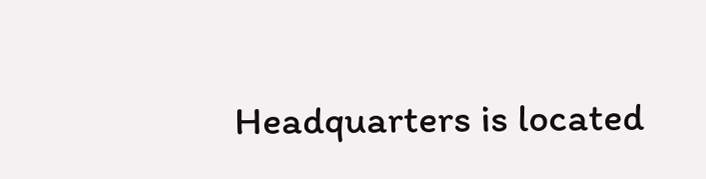Headquarters is located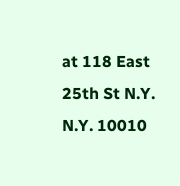at 118 East 25th St N.Y. N.Y. 10010